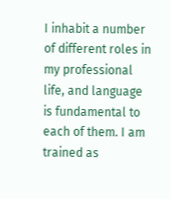I inhabit a number of different roles in my professional life, and language is fundamental to each of them. I am trained as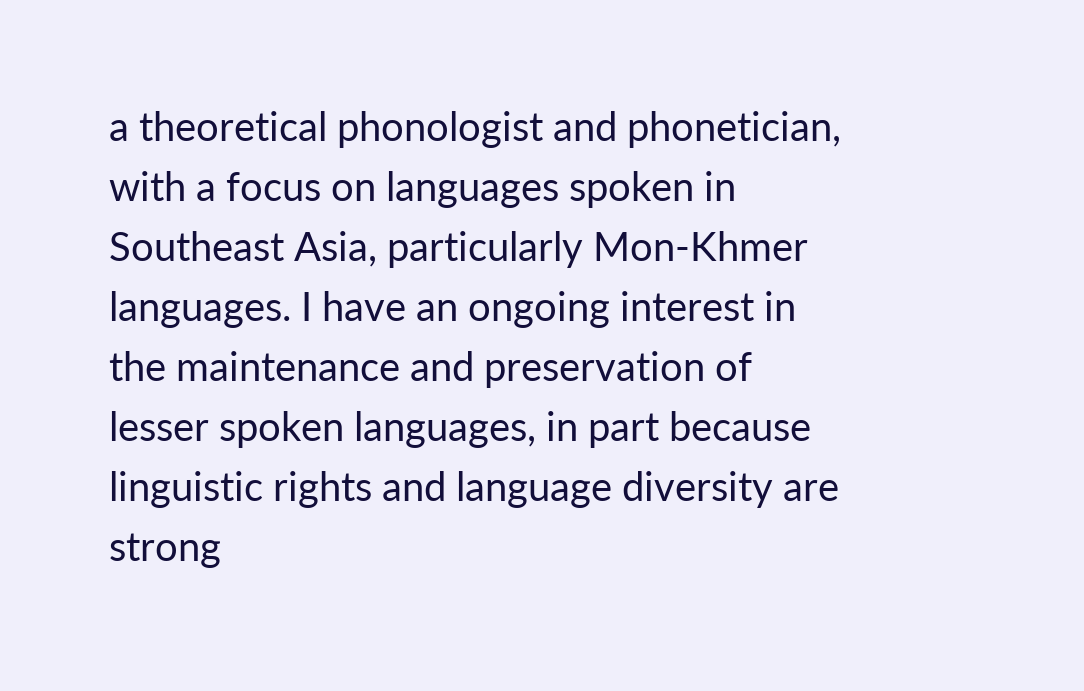a theoretical phonologist and phonetician, with a focus on languages spoken in Southeast Asia, particularly Mon-Khmer languages. I have an ongoing interest in the maintenance and preservation of lesser spoken languages, in part because linguistic rights and language diversity are strong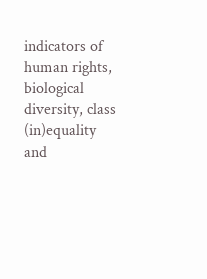indicators of human rights, biological diversity, class (in)equality and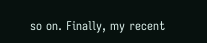so on. Finally, my recent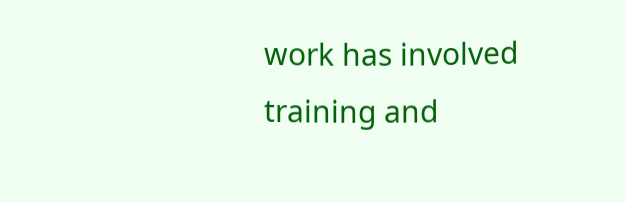work has involved training and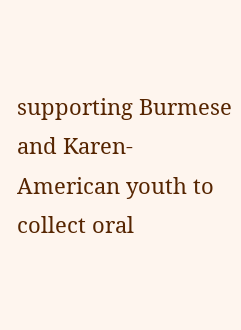supporting Burmese and Karen-American youth to collect oral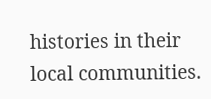histories in their local communities.